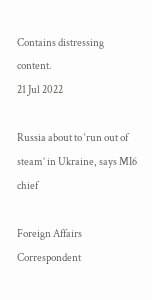Contains distressing content.
21 Jul 2022

Russia about to ‘run out of steam’ in Ukraine, says MI6 chief

Foreign Affairs Correspondent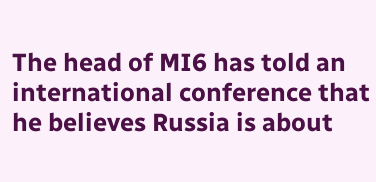The head of MI6 has told an international conference that he believes Russia is about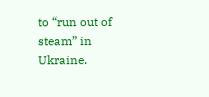to “run out of steam” in Ukraine.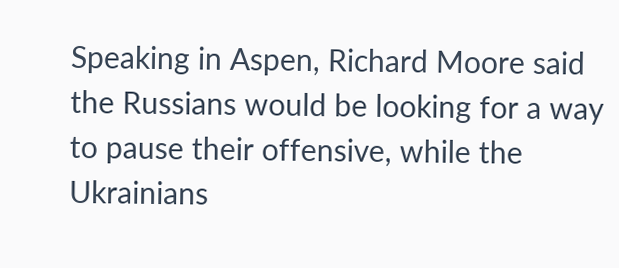Speaking in Aspen, Richard Moore said the Russians would be looking for a way to pause their offensive, while the Ukrainians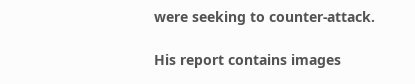were seeking to counter-attack.

His report contains images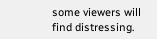some viewers will find distressing.